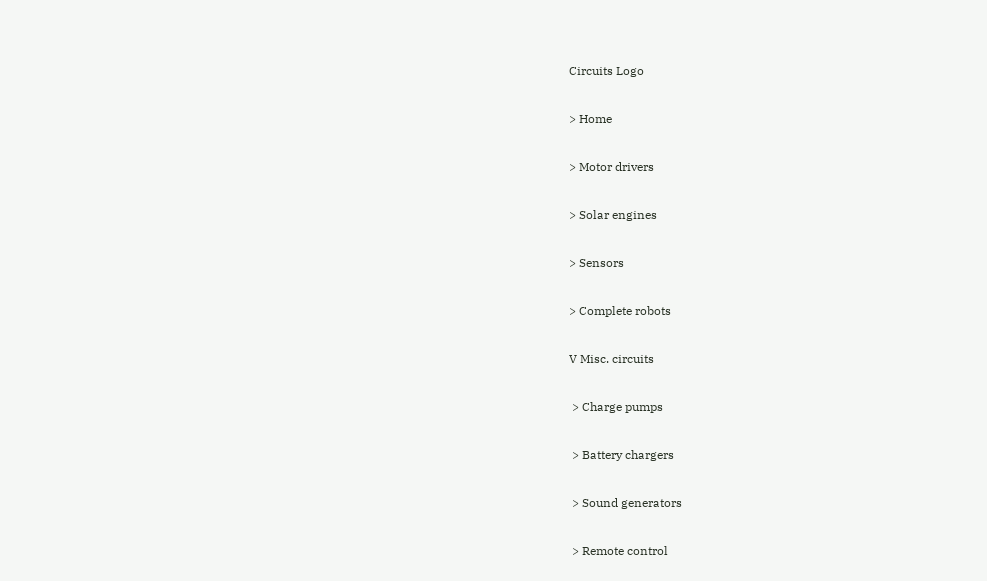Circuits Logo

> Home

> Motor drivers

> Solar engines

> Sensors

> Complete robots

V Misc. circuits

 > Charge pumps

 > Battery chargers

 > Sound generators

 > Remote control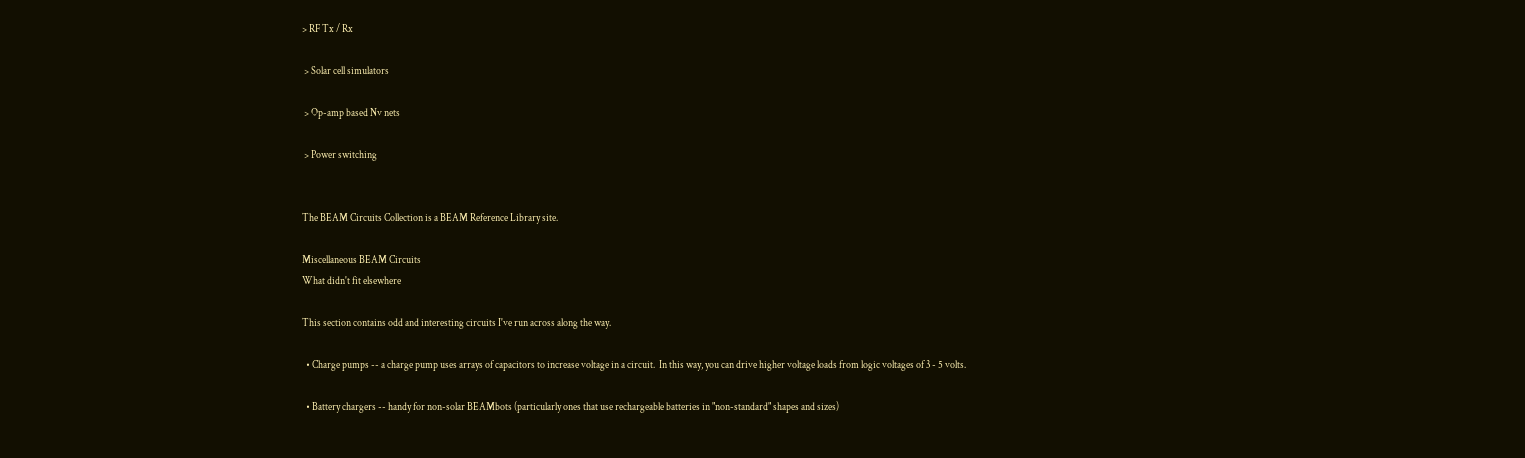> RF Tx / Rx

 > Solar cell simulators

 > Op-amp based Nv nets

 > Power switching


The BEAM Circuits Collection is a BEAM Reference Library site.

Miscellaneous BEAM Circuits
What didn't fit elsewhere

This section contains odd and interesting circuits I've run across along the way.

  • Charge pumps -- a charge pump uses arrays of capacitors to increase voltage in a circuit.  In this way, you can drive higher voltage loads from logic voltages of 3 - 5 volts.

  • Battery chargers -- handy for non-solar BEAMbots (particularly ones that use rechargeable batteries in "non-standard" shapes and sizes)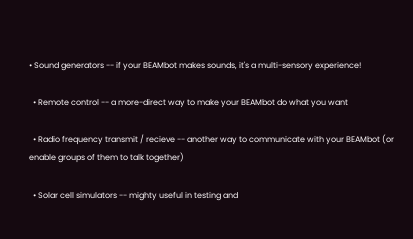• Sound generators -- if your BEAMbot makes sounds, it's a multi-sensory experience!

  • Remote control -- a more-direct way to make your BEAMbot do what you want

  • Radio frequency transmit / recieve -- another way to communicate with your BEAMbot (or enable groups of them to talk together)

  • Solar cell simulators -- mighty useful in testing and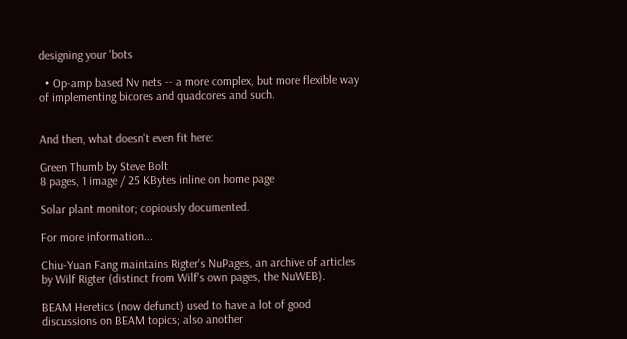designing your 'bots

  • Op-amp based Nv nets -- a more complex, but more flexible way of implementing bicores and quadcores and such.


And then, what doesn't even fit here:

Green Thumb by Steve Bolt
8 pages, 1 image / 25 KBytes inline on home page

Solar plant monitor; copiously documented.

For more information...

Chiu-Yuan Fang maintains Rigter's NuPages, an archive of articles by Wilf Rigter (distinct from Wilf's own pages, the NuWEB).

BEAM Heretics (now defunct) used to have a lot of good discussions on BEAM topics; also another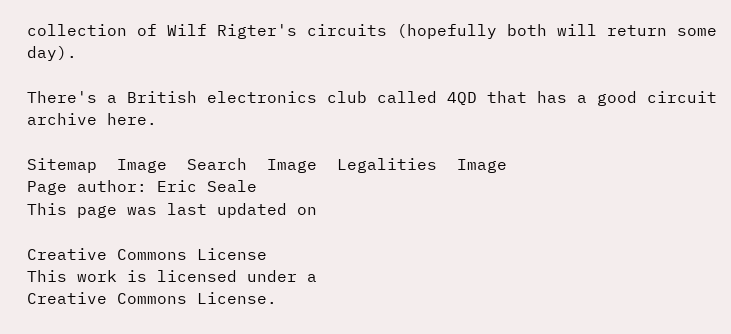collection of Wilf Rigter's circuits (hopefully both will return some day).

There's a British electronics club called 4QD that has a good circuit archive here.

Sitemap  Image  Search  Image  Legalities  Image
Page author: Eric Seale
This page was last updated on

Creative Commons License
This work is licensed under a
Creative Commons License.